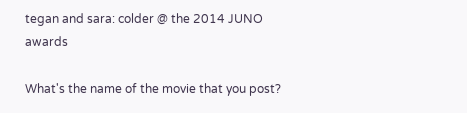tegan and sara: colder @ the 2014 JUNO awards

What's the name of the movie that you post?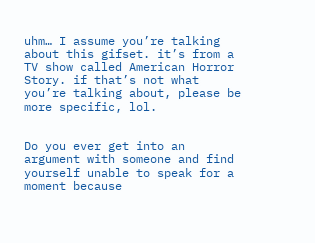uhm… I assume you’re talking about this gifset. it’s from a TV show called American Horror Story. if that’s not what you’re talking about, please be more specific, lol.


Do you ever get into an argument with someone and find yourself unable to speak for a moment because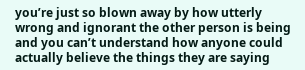you’re just so blown away by how utterly wrong and ignorant the other person is being and you can’t understand how anyone could actually believe the things they are saying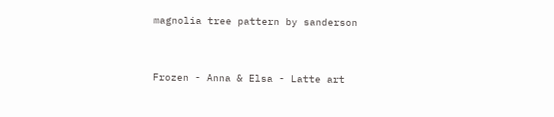magnolia tree pattern by sanderson


Frozen - Anna & Elsa - Latte art